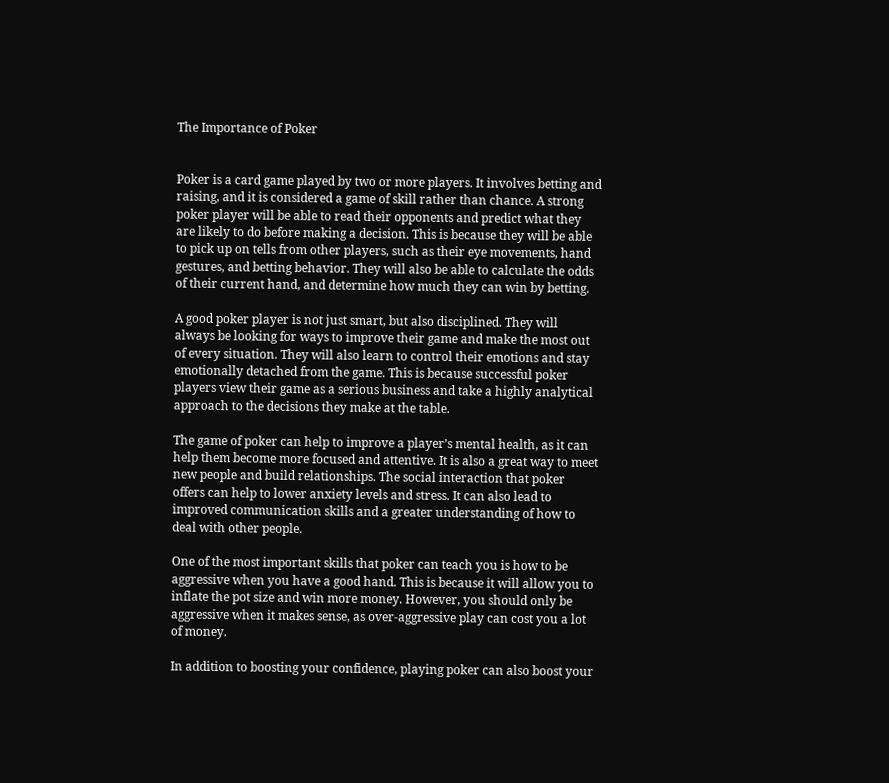The Importance of Poker


Poker is a card game played by two or more players. It involves betting and raising, and it is considered a game of skill rather than chance. A strong poker player will be able to read their opponents and predict what they are likely to do before making a decision. This is because they will be able to pick up on tells from other players, such as their eye movements, hand gestures, and betting behavior. They will also be able to calculate the odds of their current hand, and determine how much they can win by betting.

A good poker player is not just smart, but also disciplined. They will always be looking for ways to improve their game and make the most out of every situation. They will also learn to control their emotions and stay emotionally detached from the game. This is because successful poker players view their game as a serious business and take a highly analytical approach to the decisions they make at the table.

The game of poker can help to improve a player’s mental health, as it can help them become more focused and attentive. It is also a great way to meet new people and build relationships. The social interaction that poker offers can help to lower anxiety levels and stress. It can also lead to improved communication skills and a greater understanding of how to deal with other people.

One of the most important skills that poker can teach you is how to be aggressive when you have a good hand. This is because it will allow you to inflate the pot size and win more money. However, you should only be aggressive when it makes sense, as over-aggressive play can cost you a lot of money.

In addition to boosting your confidence, playing poker can also boost your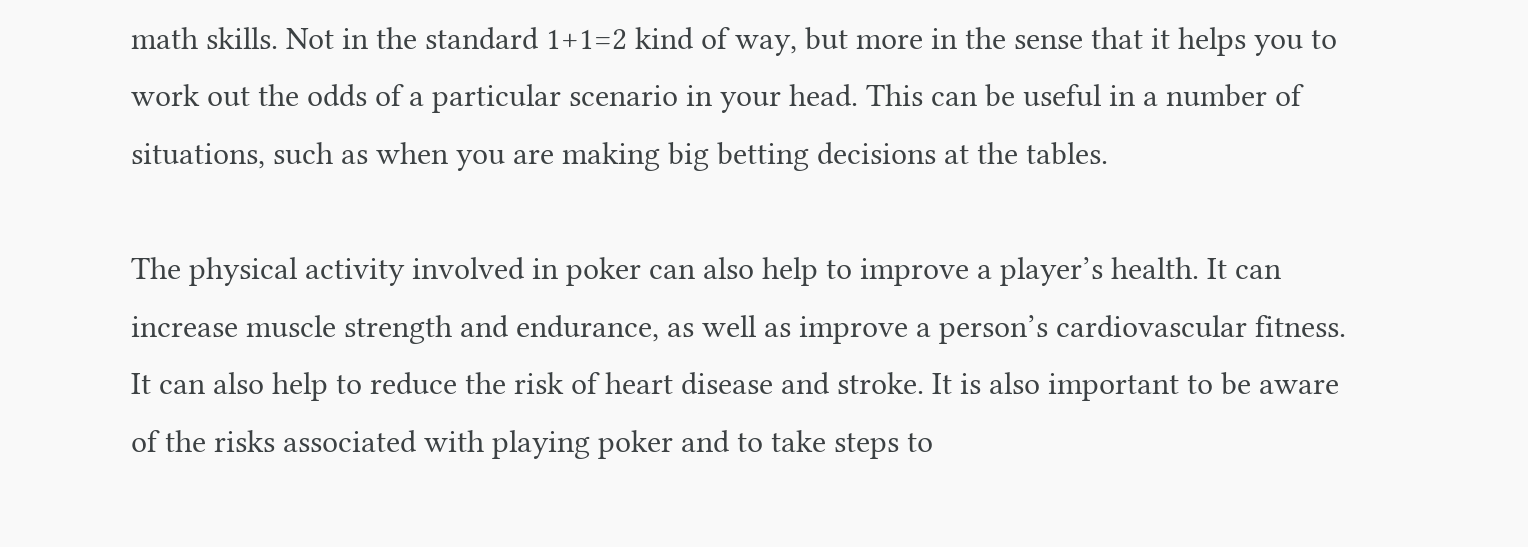math skills. Not in the standard 1+1=2 kind of way, but more in the sense that it helps you to work out the odds of a particular scenario in your head. This can be useful in a number of situations, such as when you are making big betting decisions at the tables.

The physical activity involved in poker can also help to improve a player’s health. It can increase muscle strength and endurance, as well as improve a person’s cardiovascular fitness. It can also help to reduce the risk of heart disease and stroke. It is also important to be aware of the risks associated with playing poker and to take steps to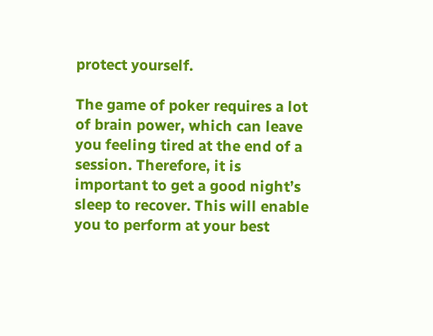protect yourself.

The game of poker requires a lot of brain power, which can leave you feeling tired at the end of a session. Therefore, it is important to get a good night’s sleep to recover. This will enable you to perform at your best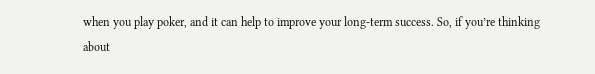when you play poker, and it can help to improve your long-term success. So, if you’re thinking about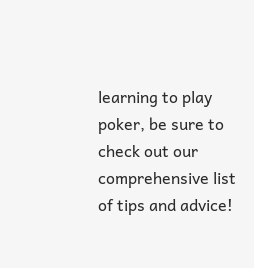learning to play poker, be sure to check out our comprehensive list of tips and advice!